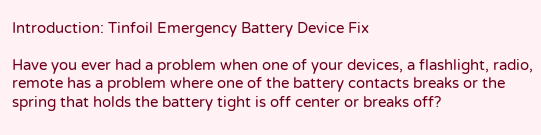Introduction: Tinfoil Emergency Battery Device Fix

Have you ever had a problem when one of your devices, a flashlight, radio, remote has a problem where one of the battery contacts breaks or the spring that holds the battery tight is off center or breaks off?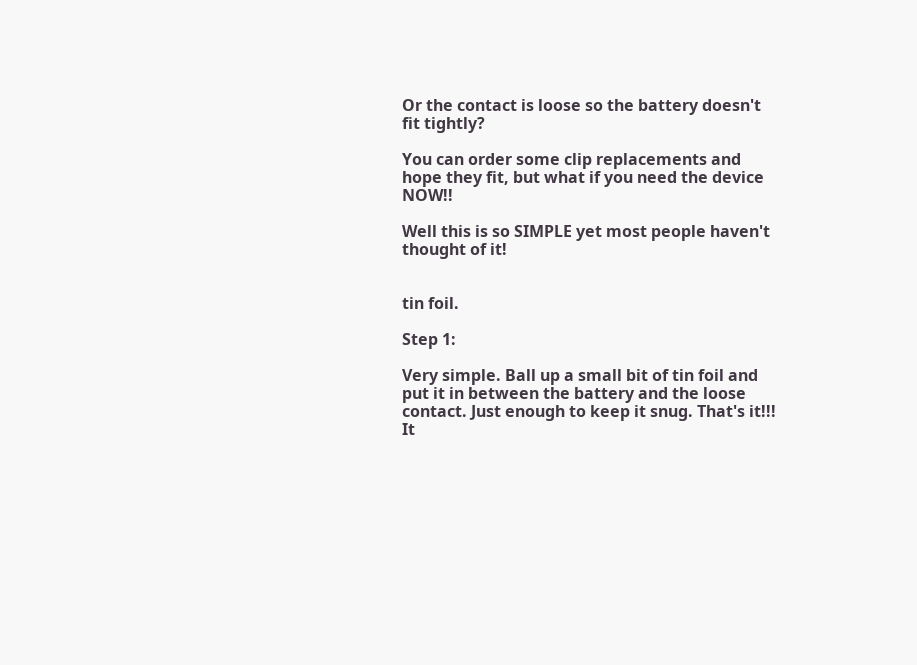Or the contact is loose so the battery doesn't fit tightly?

You can order some clip replacements and hope they fit, but what if you need the device NOW!!

Well this is so SIMPLE yet most people haven't thought of it!


tin foil.

Step 1:

Very simple. Ball up a small bit of tin foil and put it in between the battery and the loose contact. Just enough to keep it snug. That's it!!! It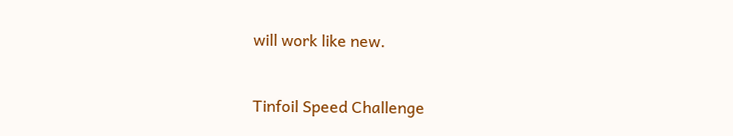will work like new.

Tinfoil Speed Challenge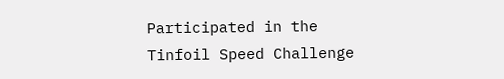Participated in the
Tinfoil Speed Challenge